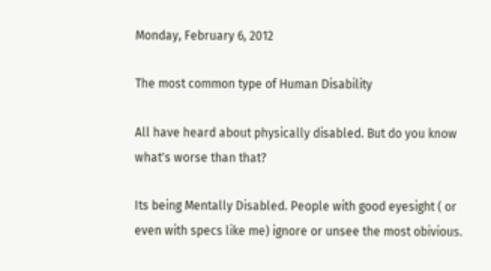Monday, February 6, 2012

The most common type of Human Disability

All have heard about physically disabled. But do you know what's worse than that?

Its being Mentally Disabled. People with good eyesight ( or even with specs like me) ignore or unsee the most obivious.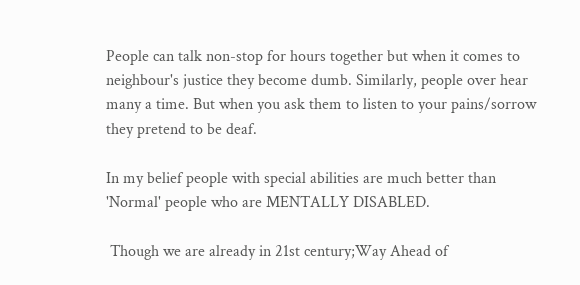People can talk non-stop for hours together but when it comes to neighbour's justice they become dumb. Similarly, people over hear many a time. But when you ask them to listen to your pains/sorrow they pretend to be deaf.

In my belief people with special abilities are much better than 'Normal' people who are MENTALLY DISABLED.

 Though we are already in 21st century;Way Ahead of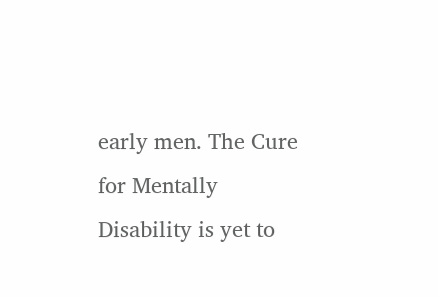early men. The Cure for Mentally Disability is yet to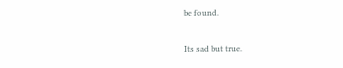be found.

Its sad but true.